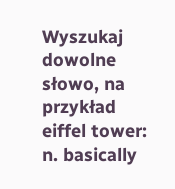Wyszukaj dowolne słowo, na przykład eiffel tower:
n. basically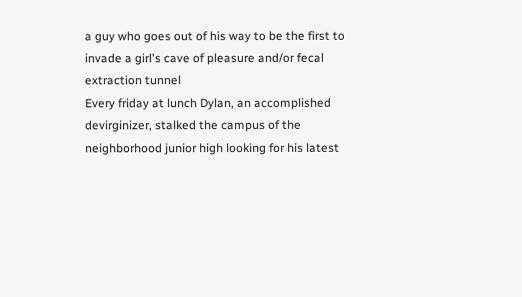a guy who goes out of his way to be the first to invade a girl's cave of pleasure and/or fecal extraction tunnel
Every friday at lunch Dylan, an accomplished devirginizer, stalked the campus of the neighborhood junior high looking for his latest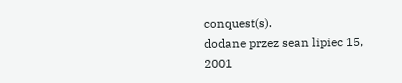conquest(s).
dodane przez sean lipiec 15, 2001